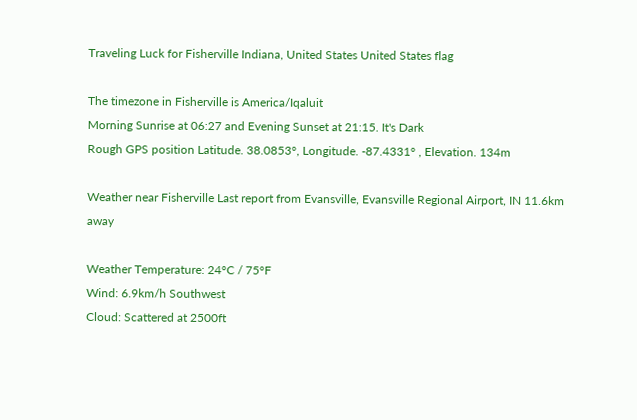Traveling Luck for Fisherville Indiana, United States United States flag

The timezone in Fisherville is America/Iqaluit
Morning Sunrise at 06:27 and Evening Sunset at 21:15. It's Dark
Rough GPS position Latitude. 38.0853°, Longitude. -87.4331° , Elevation. 134m

Weather near Fisherville Last report from Evansville, Evansville Regional Airport, IN 11.6km away

Weather Temperature: 24°C / 75°F
Wind: 6.9km/h Southwest
Cloud: Scattered at 2500ft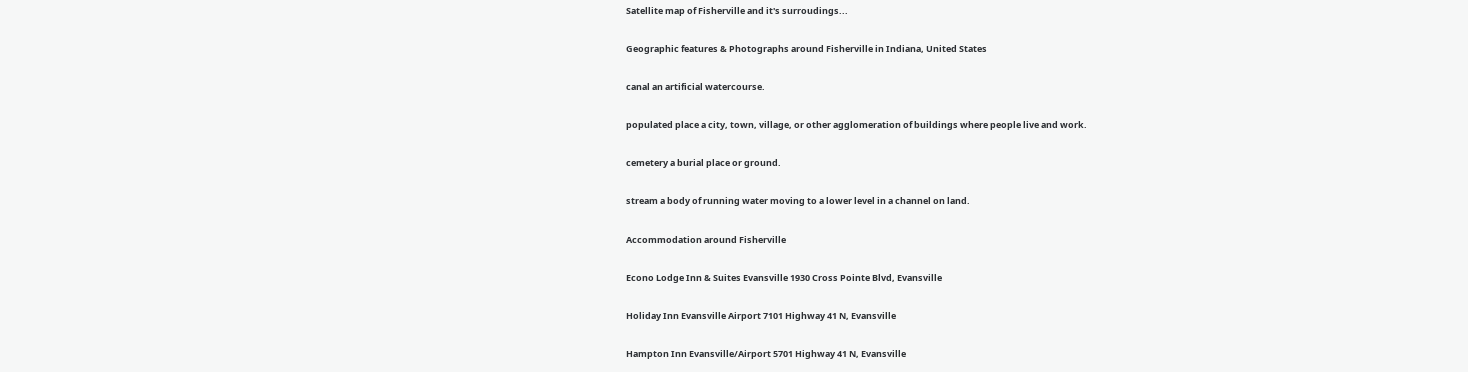Satellite map of Fisherville and it's surroudings...

Geographic features & Photographs around Fisherville in Indiana, United States

canal an artificial watercourse.

populated place a city, town, village, or other agglomeration of buildings where people live and work.

cemetery a burial place or ground.

stream a body of running water moving to a lower level in a channel on land.

Accommodation around Fisherville

Econo Lodge Inn & Suites Evansville 1930 Cross Pointe Blvd, Evansville

Holiday Inn Evansville Airport 7101 Highway 41 N, Evansville

Hampton Inn Evansville/Airport 5701 Highway 41 N, Evansville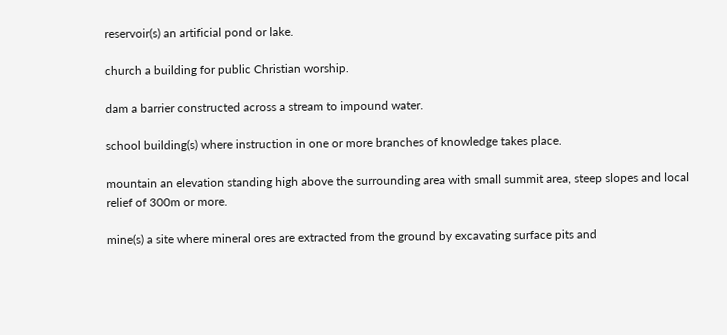reservoir(s) an artificial pond or lake.

church a building for public Christian worship.

dam a barrier constructed across a stream to impound water.

school building(s) where instruction in one or more branches of knowledge takes place.

mountain an elevation standing high above the surrounding area with small summit area, steep slopes and local relief of 300m or more.

mine(s) a site where mineral ores are extracted from the ground by excavating surface pits and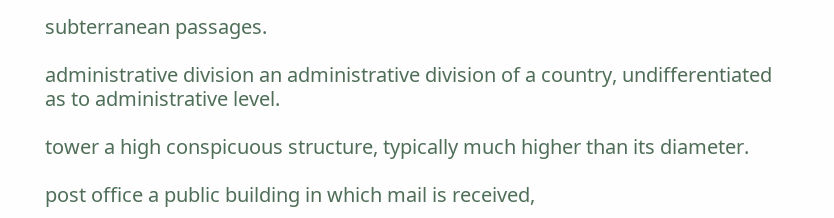subterranean passages.

administrative division an administrative division of a country, undifferentiated as to administrative level.

tower a high conspicuous structure, typically much higher than its diameter.

post office a public building in which mail is received,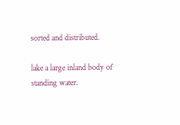sorted and distributed.

lake a large inland body of standing water.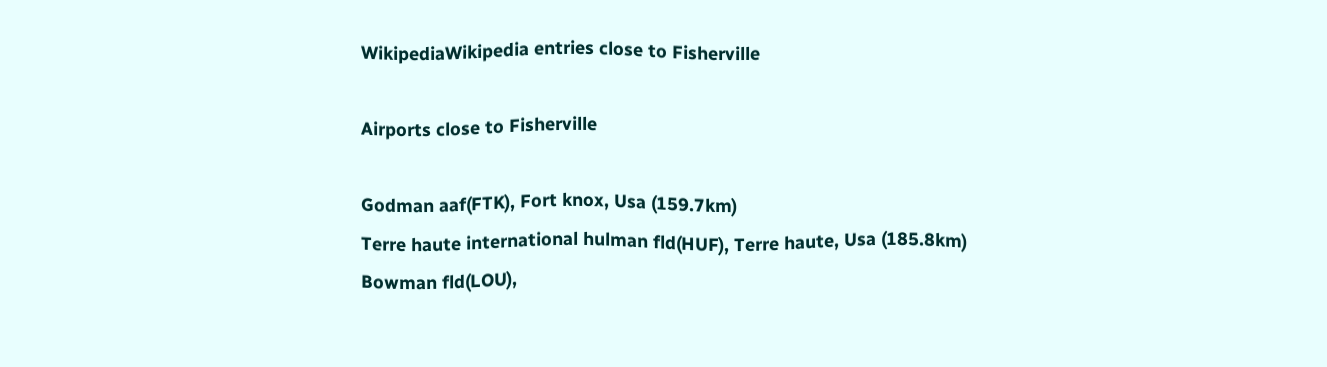WikipediaWikipedia entries close to Fisherville

Airports close to Fisherville

Godman aaf(FTK), Fort knox, Usa (159.7km)
Terre haute international hulman fld(HUF), Terre haute, Usa (185.8km)
Bowman fld(LOU),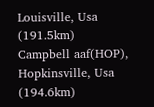Louisville, Usa (191.5km)
Campbell aaf(HOP), Hopkinsville, Usa (194.6km)